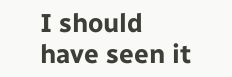I should have seen it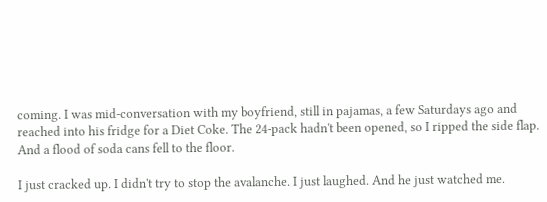coming. I was mid-conversation with my boyfriend, still in pajamas, a few Saturdays ago and reached into his fridge for a Diet Coke. The 24-pack hadn't been opened, so I ripped the side flap. And a flood of soda cans fell to the floor.

I just cracked up. I didn't try to stop the avalanche. I just laughed. And he just watched me.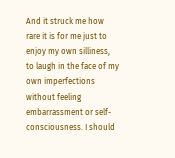And it struck me how rare it is for me just to enjoy my own silliness, to laugh in the face of my own imperfections without feeling embarrassment or self-consciousness. I should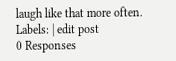laugh like that more often.
Labels: | edit post
0 Responses